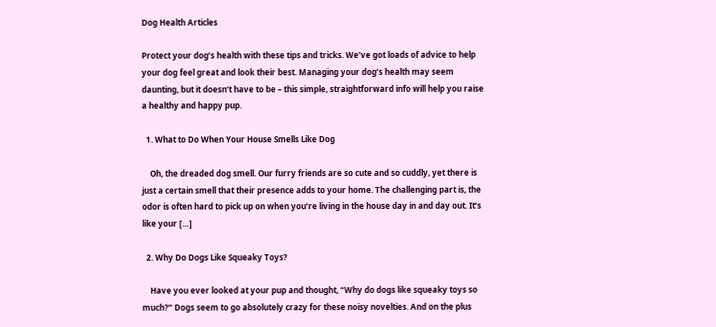Dog Health Articles

Protect your dog’s health with these tips and tricks. We’ve got loads of advice to help your dog feel great and look their best. Managing your dog’s health may seem daunting, but it doesn’t have to be – this simple, straightforward info will help you raise a healthy and happy pup.

  1. What to Do When Your House Smells Like Dog

    Oh, the dreaded dog smell. Our furry friends are so cute and so cuddly, yet there is just a certain smell that their presence adds to your home. The challenging part is, the odor is often hard to pick up on when you’re living in the house day in and day out. It’s like your […]

  2. Why Do Dogs Like Squeaky Toys?

    Have you ever looked at your pup and thought, “Why do dogs like squeaky toys so much?” Dogs seem to go absolutely crazy for these noisy novelties. And on the plus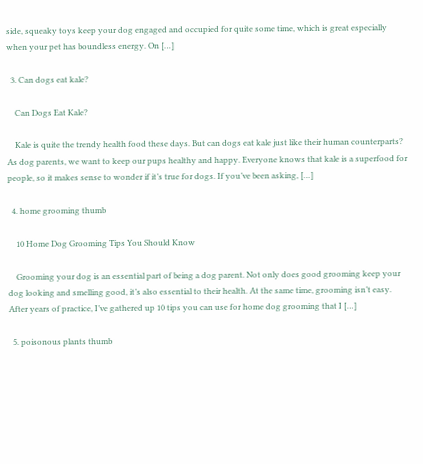side, squeaky toys keep your dog engaged and occupied for quite some time, which is great especially when your pet has boundless energy. On […]

  3. Can dogs eat kale?

    Can Dogs Eat Kale?

    Kale is quite the trendy health food these days. But can dogs eat kale just like their human counterparts? As dog parents, we want to keep our pups healthy and happy. Everyone knows that kale is a superfood for people, so it makes sense to wonder if it’s true for dogs. If you’ve been asking, […]

  4. home grooming thumb

    10 Home Dog Grooming Tips You Should Know

    Grooming your dog is an essential part of being a dog parent. Not only does good grooming keep your dog looking and smelling good, it’s also essential to their health. At the same time, grooming isn’t easy. After years of practice, I’ve gathered up 10 tips you can use for home dog grooming that I […]

  5. poisonous plants thumb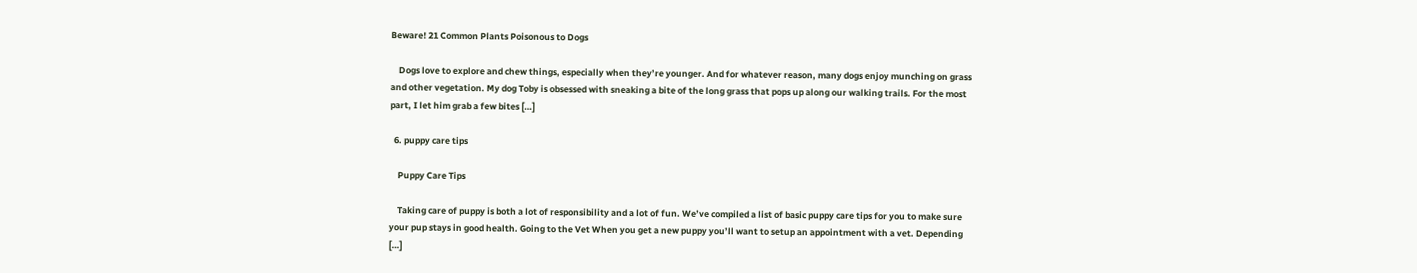Beware! 21 Common Plants Poisonous to Dogs

    Dogs love to explore and chew things, especially when they’re younger. And for whatever reason, many dogs enjoy munching on grass and other vegetation. My dog Toby is obsessed with sneaking a bite of the long grass that pops up along our walking trails. For the most part, I let him grab a few bites […]

  6. puppy care tips

    Puppy Care Tips

    Taking care of puppy is both a lot of responsibility and a lot of fun. We’ve compiled a list of basic puppy care tips for you to make sure your pup stays in good health. Going to the Vet When you get a new puppy you’ll want to setup an appointment with a vet. Depending […]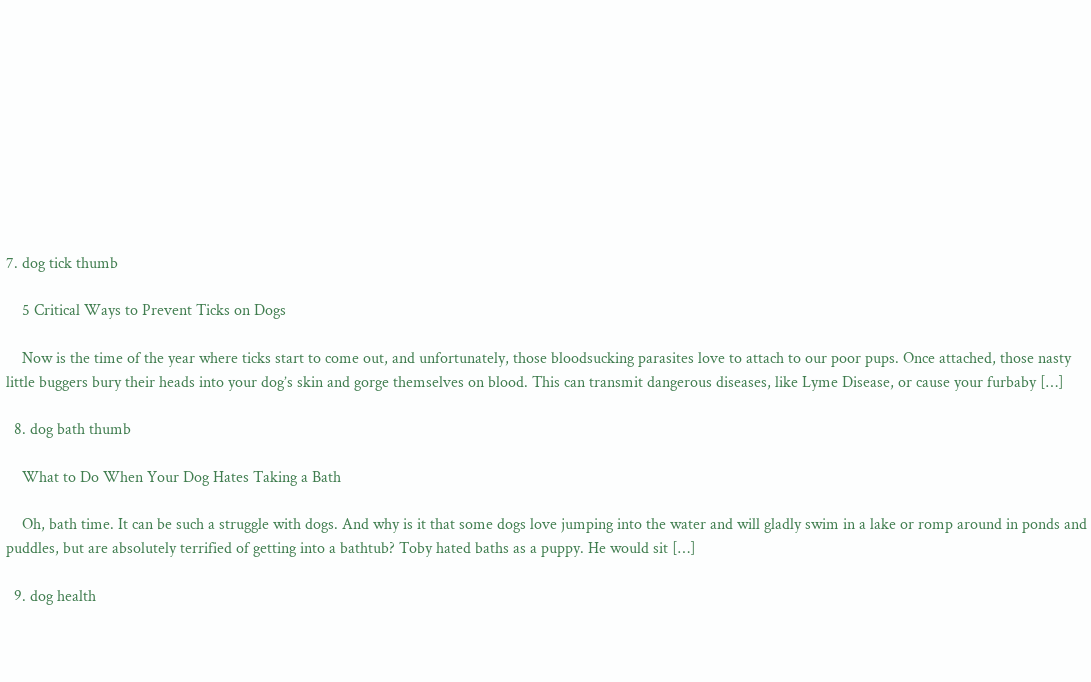7. dog tick thumb

    5 Critical Ways to Prevent Ticks on Dogs

    Now is the time of the year where ticks start to come out, and unfortunately, those bloodsucking parasites love to attach to our poor pups. Once attached, those nasty little buggers bury their heads into your dog’s skin and gorge themselves on blood. This can transmit dangerous diseases, like Lyme Disease, or cause your furbaby […]

  8. dog bath thumb

    What to Do When Your Dog Hates Taking a Bath

    Oh, bath time. It can be such a struggle with dogs. And why is it that some dogs love jumping into the water and will gladly swim in a lake or romp around in ponds and puddles, but are absolutely terrified of getting into a bathtub? Toby hated baths as a puppy. He would sit […]

  9. dog health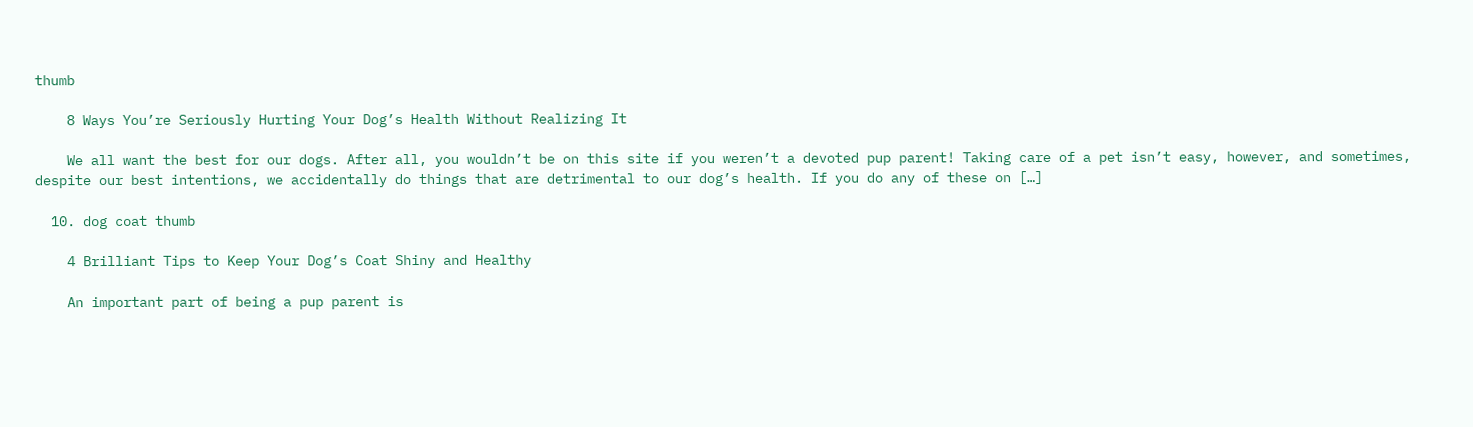thumb

    8 Ways You’re Seriously Hurting Your Dog’s Health Without Realizing It

    We all want the best for our dogs. After all, you wouldn’t be on this site if you weren’t a devoted pup parent! Taking care of a pet isn’t easy, however, and sometimes, despite our best intentions, we accidentally do things that are detrimental to our dog’s health. If you do any of these on […]

  10. dog coat thumb

    4 Brilliant Tips to Keep Your Dog’s Coat Shiny and Healthy

    An important part of being a pup parent is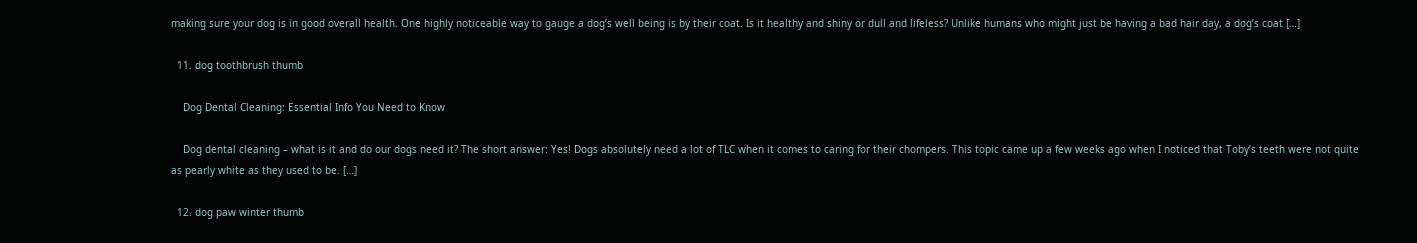making sure your dog is in good overall health. One highly noticeable way to gauge a dog’s well being is by their coat. Is it healthy and shiny or dull and lifeless? Unlike humans who might just be having a bad hair day, a dog’s coat […]

  11. dog toothbrush thumb

    Dog Dental Cleaning: Essential Info You Need to Know

    Dog dental cleaning – what is it and do our dogs need it? The short answer: Yes! Dogs absolutely need a lot of TLC when it comes to caring for their chompers. This topic came up a few weeks ago when I noticed that Toby’s teeth were not quite as pearly white as they used to be. […]

  12. dog paw winter thumb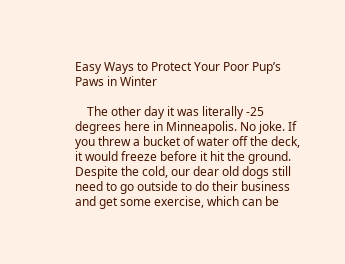Easy Ways to Protect Your Poor Pup’s Paws in Winter

    The other day it was literally -25 degrees here in Minneapolis. No joke. If you threw a bucket of water off the deck, it would freeze before it hit the ground. Despite the cold, our dear old dogs still need to go outside to do their business and get some exercise, which can be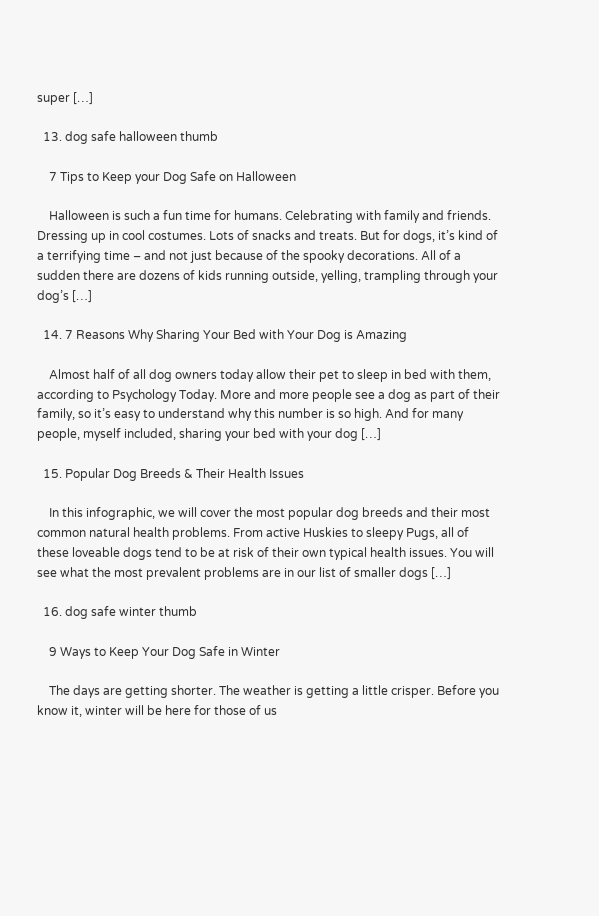super […]

  13. dog safe halloween thumb

    7 Tips to Keep your Dog Safe on Halloween

    Halloween is such a fun time for humans. Celebrating with family and friends. Dressing up in cool costumes. Lots of snacks and treats. But for dogs, it’s kind of a terrifying time – and not just because of the spooky decorations. All of a sudden there are dozens of kids running outside, yelling, trampling through your dog’s […]

  14. 7 Reasons Why Sharing Your Bed with Your Dog is Amazing

    Almost half of all dog owners today allow their pet to sleep in bed with them, according to Psychology Today. More and more people see a dog as part of their family, so it’s easy to understand why this number is so high. And for many people, myself included, sharing your bed with your dog […]

  15. Popular Dog Breeds & Their Health Issues

    In this infographic, we will cover the most popular dog breeds and their most common natural health problems. From active Huskies to sleepy Pugs, all of these loveable dogs tend to be at risk of their own typical health issues. You will see what the most prevalent problems are in our list of smaller dogs […]

  16. dog safe winter thumb

    9 Ways to Keep Your Dog Safe in Winter

    The days are getting shorter. The weather is getting a little crisper. Before you know it, winter will be here for those of us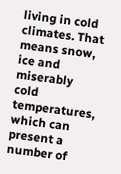living in cold climates. That means snow, ice and miserably cold temperatures, which can present a number of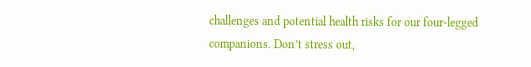challenges and potential health risks for our four-legged companions. Don’t stress out,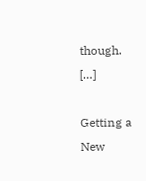though. […]

Getting a New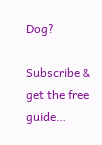Dog?

Subscribe & get the free guide…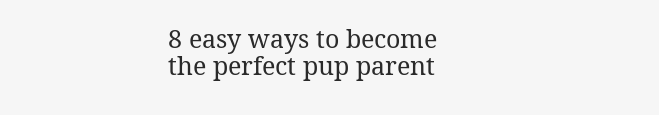8 easy ways to become the perfect pup parent